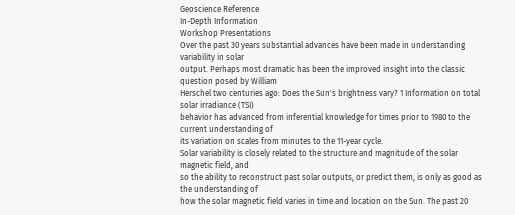Geoscience Reference
In-Depth Information
Workshop Presentations
Over the past 30 years substantial advances have been made in understanding variability in solar
output. Perhaps most dramatic has been the improved insight into the classic question posed by William
Herschel two centuries ago: Does the Sun's brightness vary? 1 Information on total solar irradiance (TSI)
behavior has advanced from inferential knowledge for times prior to 1980 to the current understanding of
its variation on scales from minutes to the 11-year cycle.
Solar variability is closely related to the structure and magnitude of the solar magnetic field, and
so the ability to reconstruct past solar outputs, or predict them, is only as good as the understanding of
how the solar magnetic field varies in time and location on the Sun. The past 20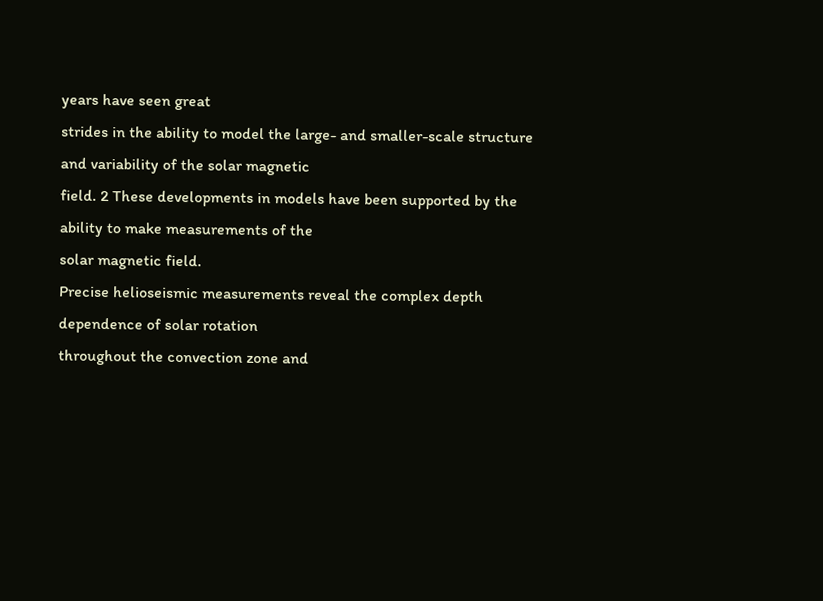years have seen great
strides in the ability to model the large- and smaller-scale structure and variability of the solar magnetic
field. 2 These developments in models have been supported by the ability to make measurements of the
solar magnetic field.
Precise helioseismic measurements reveal the complex depth dependence of solar rotation
throughout the convection zone and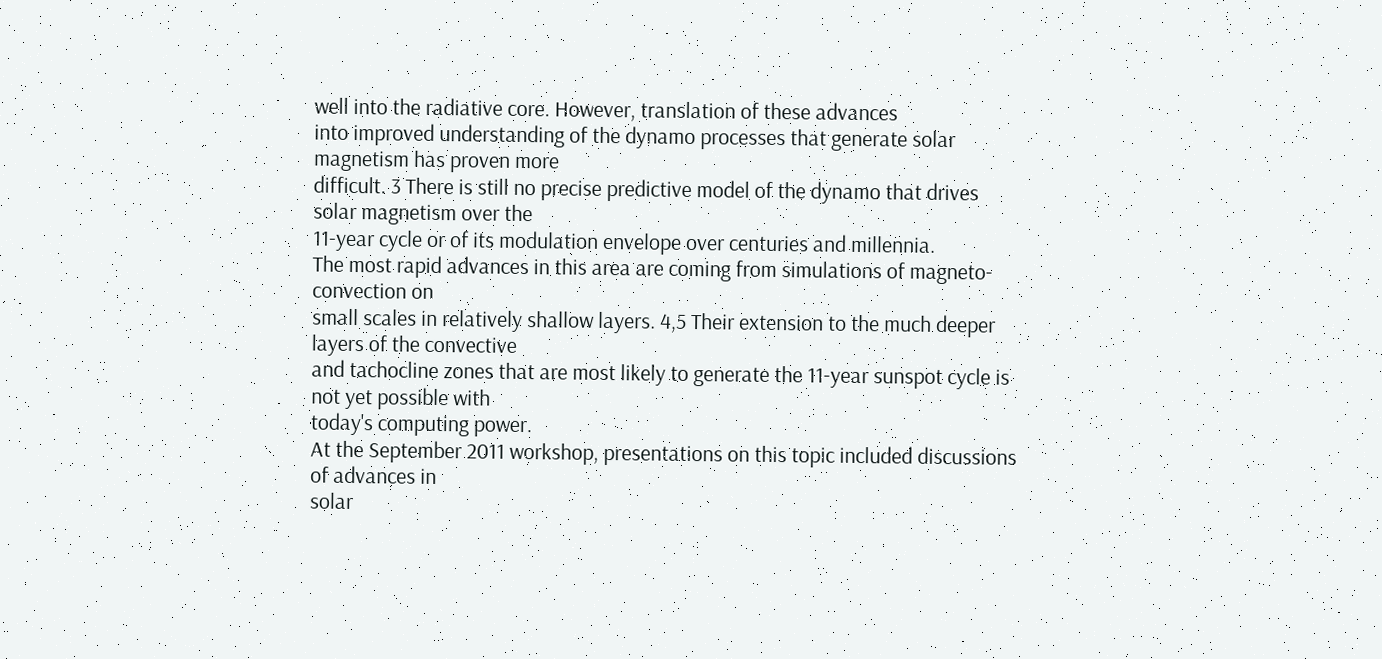well into the radiative core. However, translation of these advances
into improved understanding of the dynamo processes that generate solar magnetism has proven more
difficult. 3 There is still no precise predictive model of the dynamo that drives solar magnetism over the
11-year cycle or of its modulation envelope over centuries and millennia.
The most rapid advances in this area are coming from simulations of magneto-convection on
small scales in relatively shallow layers. 4,5 Their extension to the much deeper layers of the convective
and tachocline zones that are most likely to generate the 11-year sunspot cycle is not yet possible with
today's computing power.
At the September 2011 workshop, presentations on this topic included discussions of advances in
solar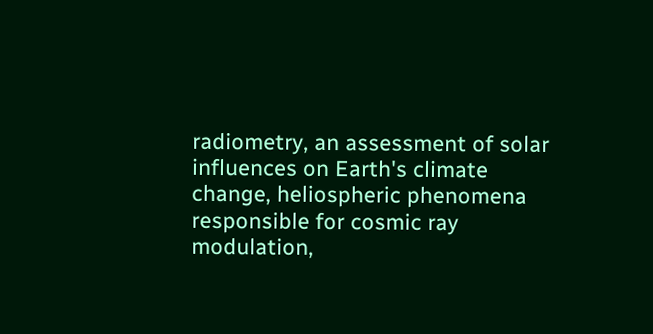radiometry, an assessment of solar influences on Earth's climate change, heliospheric phenomena
responsible for cosmic ray modulation,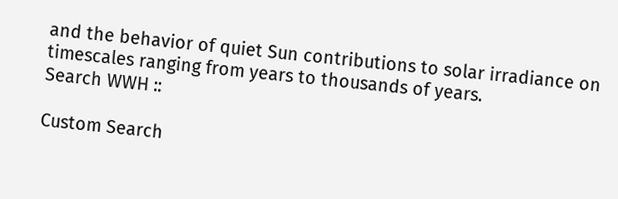and the behavior of quiet Sun contributions to solar irradiance on
timescales ranging from years to thousands of years.
Search WWH ::

Custom Search